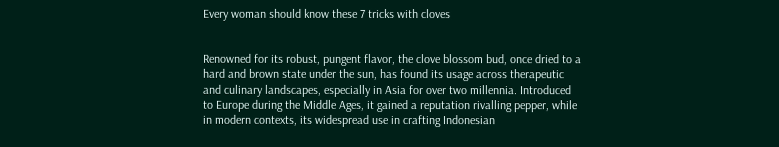Every woman should know these 7 tricks with cloves


Renowned for its robust, pungent flavor, the clove blossom bud, once dried to a hard and brown state under the sun, has found its usage across therapeutic and culinary landscapes, especially in Asia for over two millennia. Introduced to Europe during the Middle Ages, it gained a reputation rivalling pepper, while in modern contexts, its widespread use in crafting Indonesian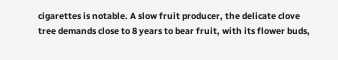cigarettes is notable. A slow fruit producer, the delicate clove tree demands close to 8 years to bear fruit, with its flower buds,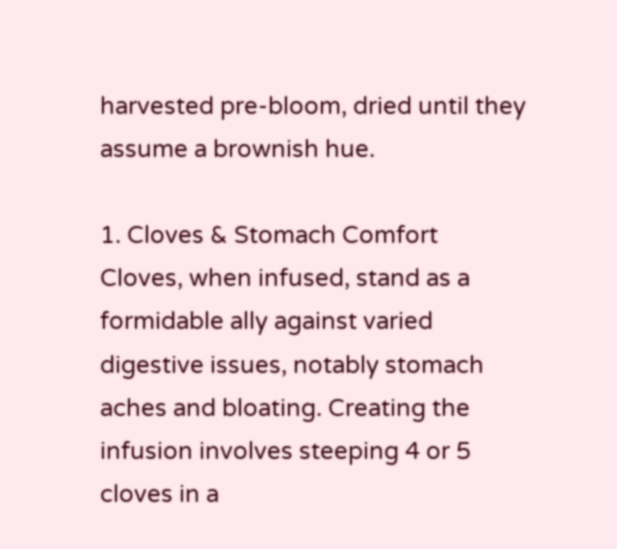harvested pre-bloom, dried until they assume a brownish hue.

1. Cloves & Stomach Comfort
Cloves, when infused, stand as a formidable ally against varied digestive issues, notably stomach aches and bloating. Creating the infusion involves steeping 4 or 5 cloves in a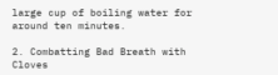large cup of boiling water for around ten minutes.

2. Combatting Bad Breath with Cloves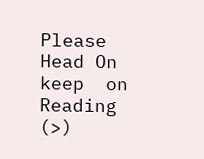Please Head On keep  on Reading  (>)